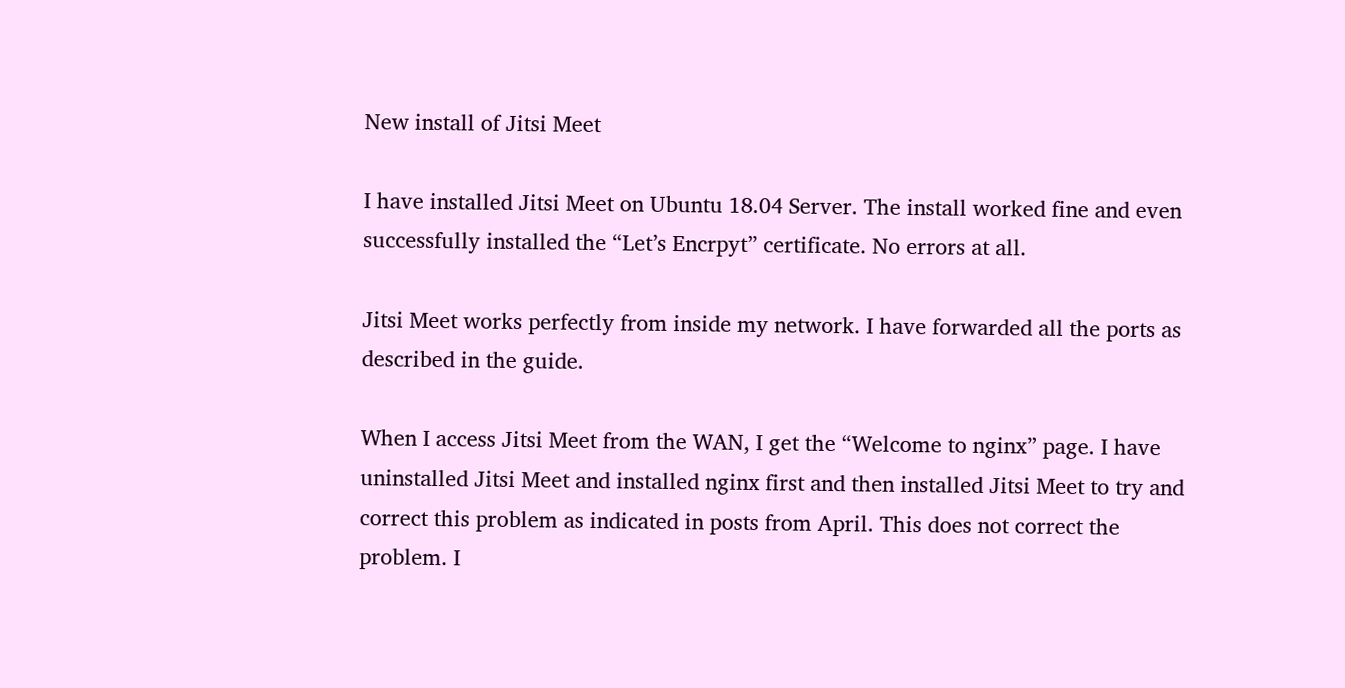New install of Jitsi Meet

I have installed Jitsi Meet on Ubuntu 18.04 Server. The install worked fine and even successfully installed the “Let’s Encrpyt” certificate. No errors at all.

Jitsi Meet works perfectly from inside my network. I have forwarded all the ports as described in the guide.

When I access Jitsi Meet from the WAN, I get the “Welcome to nginx” page. I have uninstalled Jitsi Meet and installed nginx first and then installed Jitsi Meet to try and correct this problem as indicated in posts from April. This does not correct the problem. I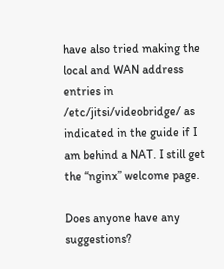have also tried making the local and WAN address entries in /etc/jitsi/videobridge/ as indicated in the guide if I am behind a NAT. I still get the “nginx” welcome page.

Does anyone have any suggestions?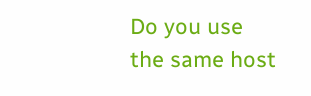Do you use the same host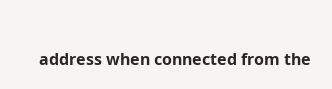address when connected from the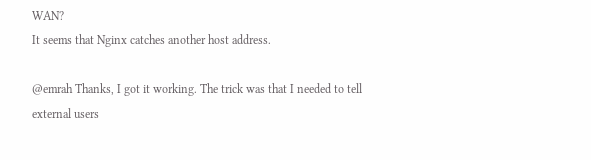WAN?
It seems that Nginx catches another host address.

@emrah Thanks, I got it working. The trick was that I needed to tell external users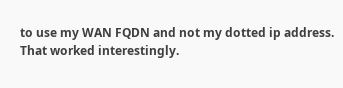to use my WAN FQDN and not my dotted ip address. That worked interestingly.